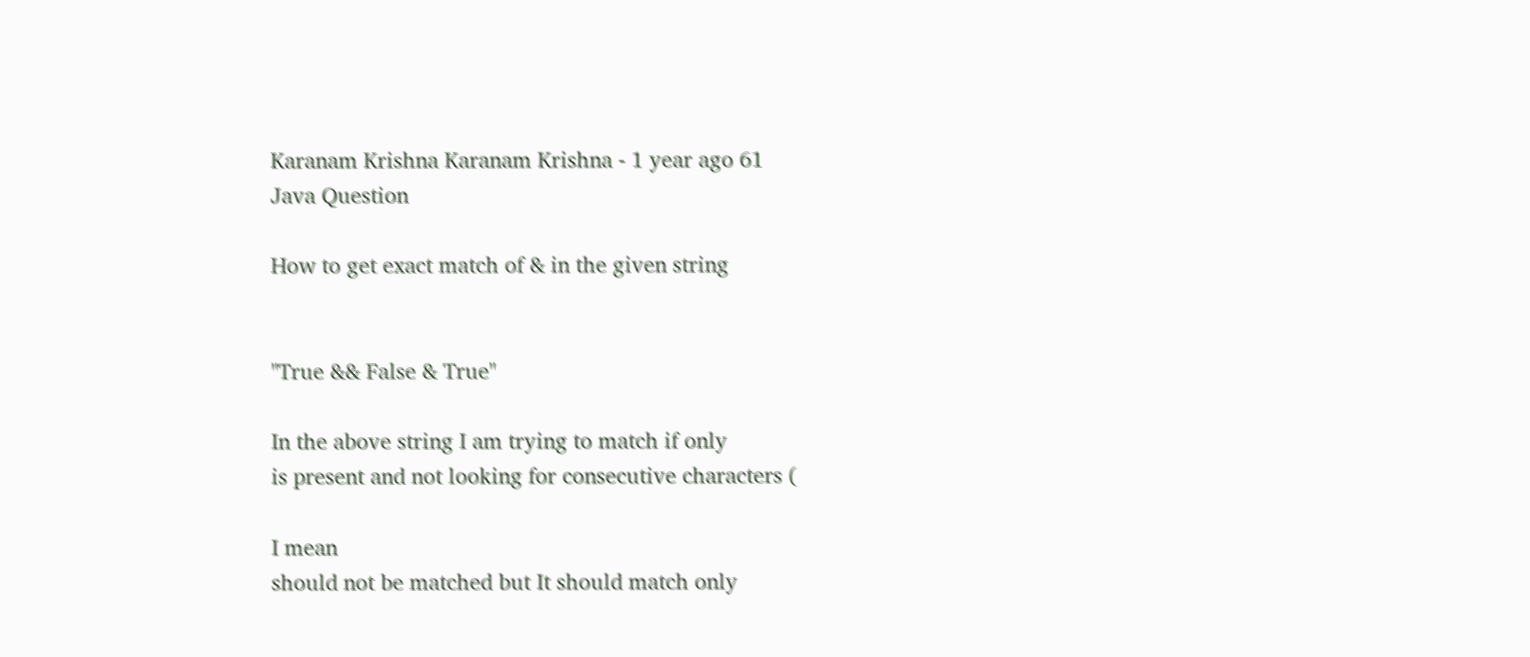Karanam Krishna Karanam Krishna - 1 year ago 61
Java Question

How to get exact match of & in the given string


"True && False & True"

In the above string I am trying to match if only
is present and not looking for consecutive characters (

I mean
should not be matched but It should match only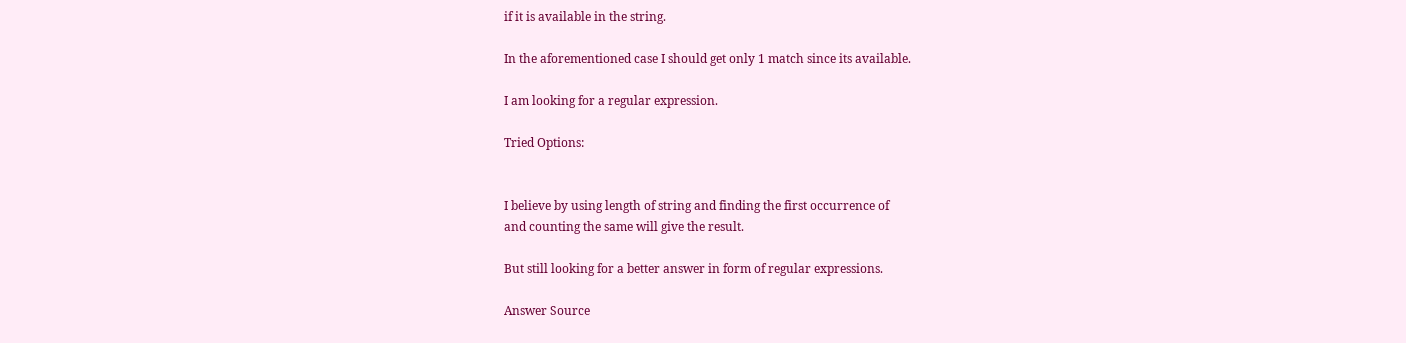if it is available in the string.

In the aforementioned case I should get only 1 match since its available.

I am looking for a regular expression.

Tried Options:


I believe by using length of string and finding the first occurrence of
and counting the same will give the result.

But still looking for a better answer in form of regular expressions.

Answer Source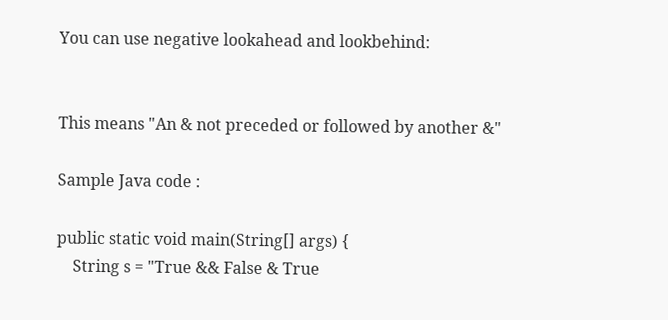You can use negative lookahead and lookbehind:


This means "An & not preceded or followed by another &"

Sample Java code :

public static void main(String[] args) {
    String s = "True && False & True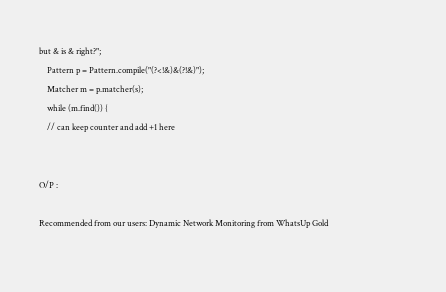but & is & right?";
    Pattern p = Pattern.compile("(?<!&)&(?!&)");
    Matcher m = p.matcher(s);
    while (m.find()) {
    // can keep counter and add +1 here


O/P :

Recommended from our users: Dynamic Network Monitoring from WhatsUp Gold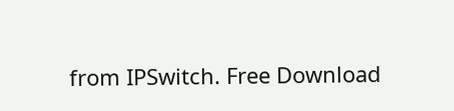from IPSwitch. Free Download